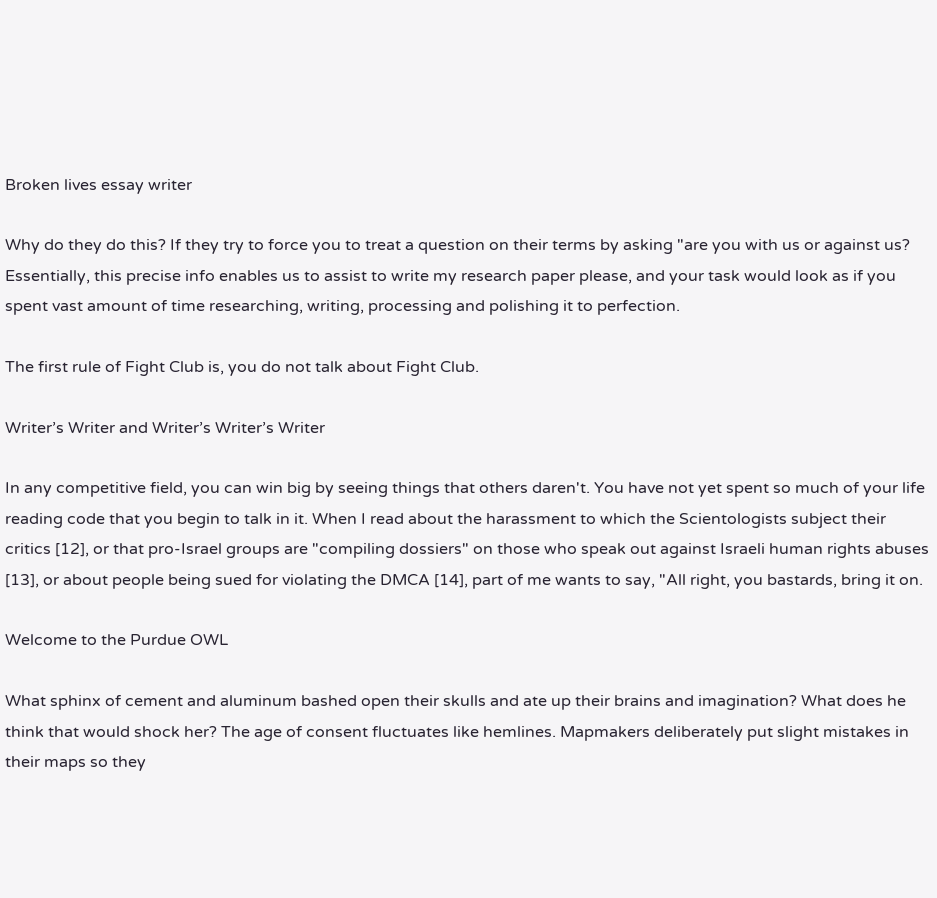Broken lives essay writer

Why do they do this? If they try to force you to treat a question on their terms by asking "are you with us or against us? Essentially, this precise info enables us to assist to write my research paper please, and your task would look as if you spent vast amount of time researching, writing, processing and polishing it to perfection.

The first rule of Fight Club is, you do not talk about Fight Club.

Writer’s Writer and Writer’s Writer’s Writer

In any competitive field, you can win big by seeing things that others daren't. You have not yet spent so much of your life reading code that you begin to talk in it. When I read about the harassment to which the Scientologists subject their critics [12], or that pro-Israel groups are "compiling dossiers" on those who speak out against Israeli human rights abuses [13], or about people being sued for violating the DMCA [14], part of me wants to say, "All right, you bastards, bring it on.

Welcome to the Purdue OWL

What sphinx of cement and aluminum bashed open their skulls and ate up their brains and imagination? What does he think that would shock her? The age of consent fluctuates like hemlines. Mapmakers deliberately put slight mistakes in their maps so they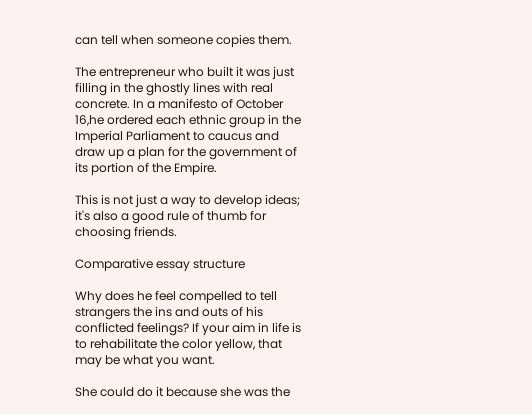can tell when someone copies them.

The entrepreneur who built it was just filling in the ghostly lines with real concrete. In a manifesto of October 16,he ordered each ethnic group in the Imperial Parliament to caucus and draw up a plan for the government of its portion of the Empire.

This is not just a way to develop ideas; it's also a good rule of thumb for choosing friends.

Comparative essay structure

Why does he feel compelled to tell strangers the ins and outs of his conflicted feelings? If your aim in life is to rehabilitate the color yellow, that may be what you want.

She could do it because she was the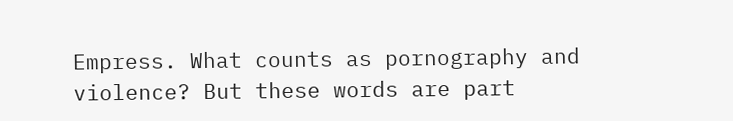Empress. What counts as pornography and violence? But these words are part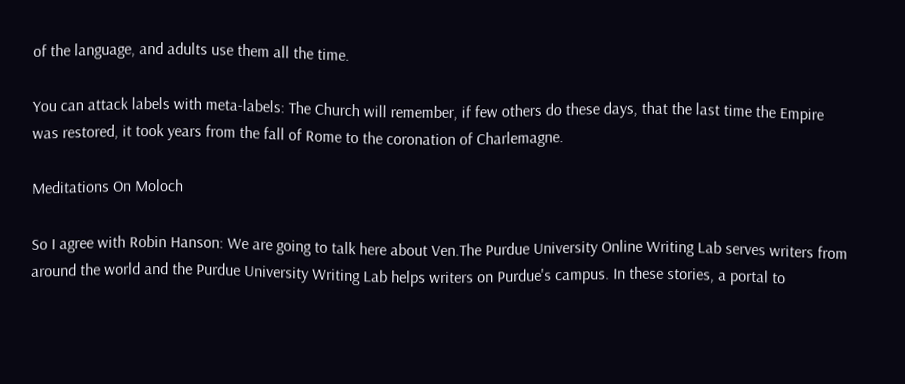of the language, and adults use them all the time.

You can attack labels with meta-labels: The Church will remember, if few others do these days, that the last time the Empire was restored, it took years from the fall of Rome to the coronation of Charlemagne.

Meditations On Moloch

So I agree with Robin Hanson: We are going to talk here about Ven.The Purdue University Online Writing Lab serves writers from around the world and the Purdue University Writing Lab helps writers on Purdue's campus. In these stories, a portal to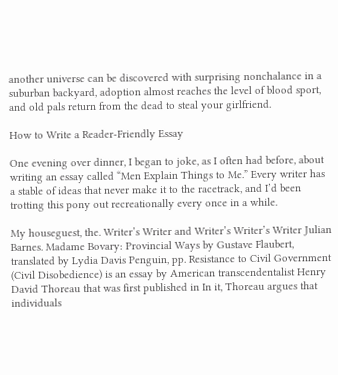another universe can be discovered with surprising nonchalance in a suburban backyard, adoption almost reaches the level of blood sport, and old pals return from the dead to steal your girlfriend.

How to Write a Reader-Friendly Essay

One evening over dinner, I began to joke, as I often had before, about writing an essay called “Men Explain Things to Me.” Every writer has a stable of ideas that never make it to the racetrack, and I’d been trotting this pony out recreationally every once in a while.

My houseguest, the. Writer’s Writer and Writer’s Writer’s Writer Julian Barnes. Madame Bovary: Provincial Ways by Gustave Flaubert, translated by Lydia Davis Penguin, pp. Resistance to Civil Government (Civil Disobedience) is an essay by American transcendentalist Henry David Thoreau that was first published in In it, Thoreau argues that individuals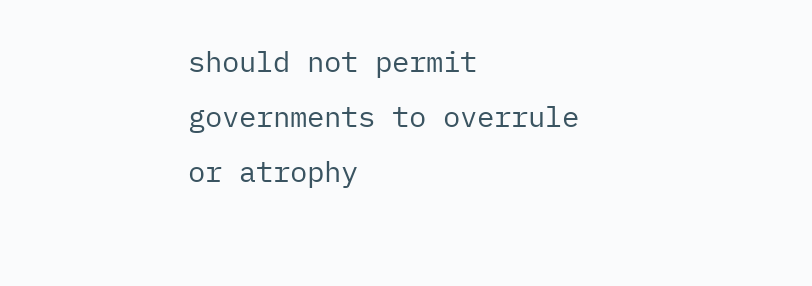should not permit governments to overrule or atrophy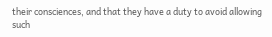their consciences, and that they have a duty to avoid allowing such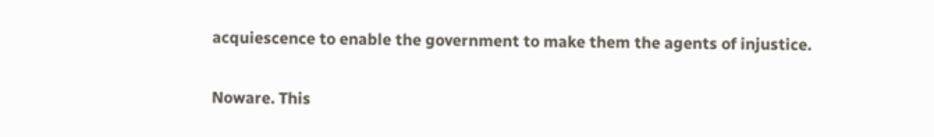acquiescence to enable the government to make them the agents of injustice.

Noware. This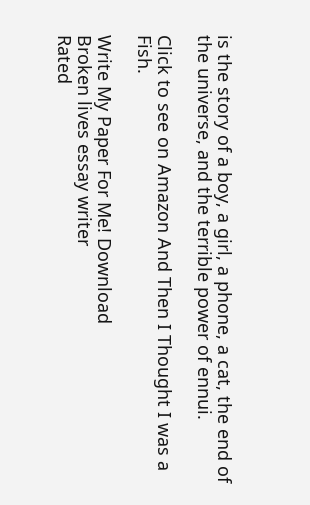is the story of a boy, a girl, a phone, a cat, the end of the universe, and the terrible power of ennui.

Click to see on Amazon And Then I Thought I was a Fish.

Write My Paper For Me! Download
Broken lives essay writer
Rated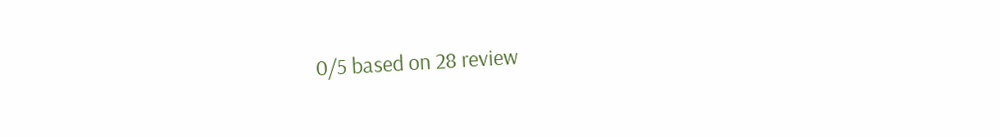0/5 based on 28 review